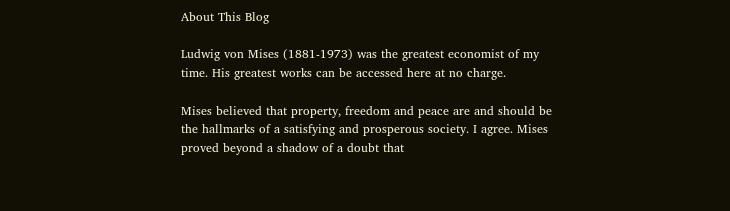About This Blog

Ludwig von Mises (1881-1973) was the greatest economist of my time. His greatest works can be accessed here at no charge.

Mises believed that property, freedom and peace are and should be the hallmarks of a satisfying and prosperous society. I agree. Mises proved beyond a shadow of a doubt that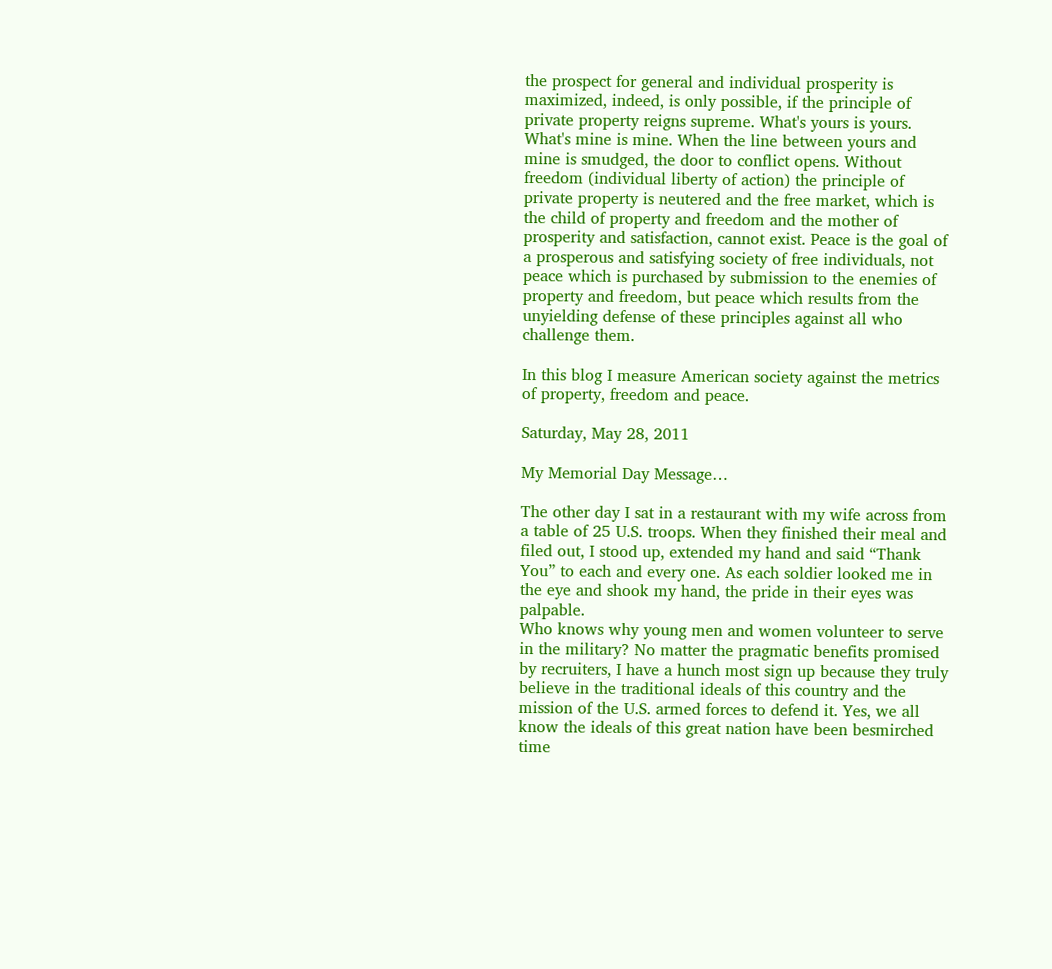the prospect for general and individual prosperity is maximized, indeed, is only possible, if the principle of private property reigns supreme. What's yours is yours. What's mine is mine. When the line between yours and mine is smudged, the door to conflict opens. Without freedom (individual liberty of action) the principle of private property is neutered and the free market, which is the child of property and freedom and the mother of prosperity and satisfaction, cannot exist. Peace is the goal of a prosperous and satisfying society of free individuals, not peace which is purchased by submission to the enemies of property and freedom, but peace which results from the unyielding defense of these principles against all who challenge them.

In this blog I measure American society against the metrics of property, freedom and peace.

Saturday, May 28, 2011

My Memorial Day Message…

The other day I sat in a restaurant with my wife across from a table of 25 U.S. troops. When they finished their meal and filed out, I stood up, extended my hand and said “Thank You” to each and every one. As each soldier looked me in the eye and shook my hand, the pride in their eyes was palpable.
Who knows why young men and women volunteer to serve in the military? No matter the pragmatic benefits promised by recruiters, I have a hunch most sign up because they truly believe in the traditional ideals of this country and the mission of the U.S. armed forces to defend it. Yes, we all know the ideals of this great nation have been besmirched time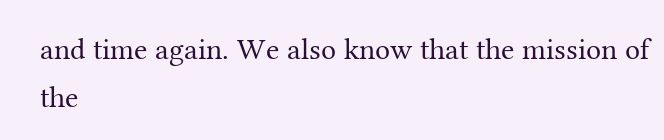and time again. We also know that the mission of the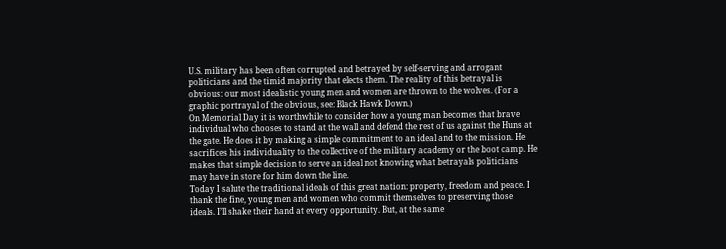U.S. military has been often corrupted and betrayed by self-serving and arrogant politicians and the timid majority that elects them. The reality of this betrayal is obvious: our most idealistic young men and women are thrown to the wolves. (For a graphic portrayal of the obvious, see: Black Hawk Down.)
On Memorial Day it is worthwhile to consider how a young man becomes that brave individual who chooses to stand at the wall and defend the rest of us against the Huns at the gate. He does it by making a simple commitment to an ideal and to the mission. He sacrifices his individuality to the collective of the military academy or the boot camp. He makes that simple decision to serve an ideal not knowing what betrayals politicians may have in store for him down the line.
Today I salute the traditional ideals of this great nation: property, freedom and peace. I thank the fine, young men and women who commit themselves to preserving those ideals. I’ll shake their hand at every opportunity. But, at the same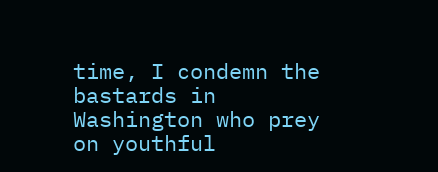time, I condemn the bastards in Washington who prey on youthful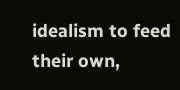idealism to feed their own,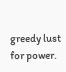greedy lust for power.